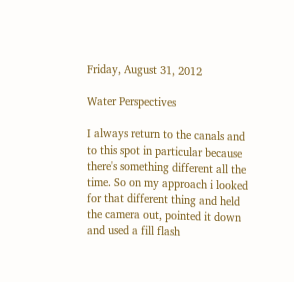Friday, August 31, 2012

Water Perspectives

I always return to the canals and to this spot in particular because there's something different all the time. So on my approach i looked for that different thing and held the camera out, pointed it down and used a fill flash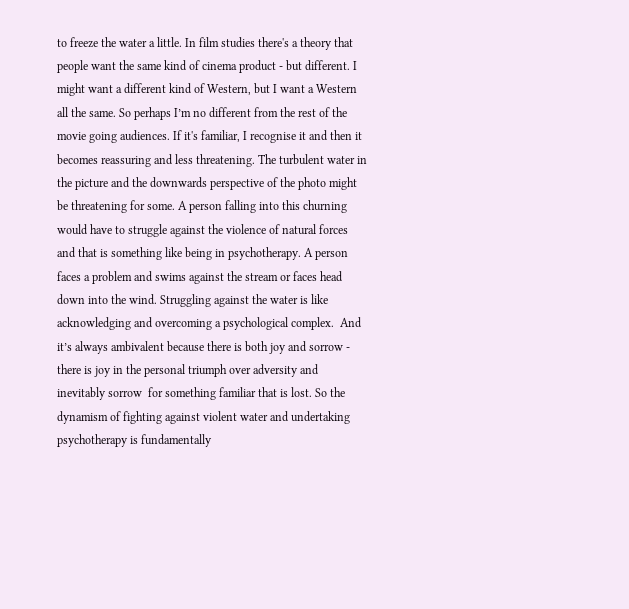to freeze the water a little. In film studies there's a theory that people want the same kind of cinema product - but different. I might want a different kind of Western, but I want a Western all the same. So perhaps I’m no different from the rest of the movie going audiences. If it's familiar, I recognise it and then it becomes reassuring and less threatening. The turbulent water in the picture and the downwards perspective of the photo might be threatening for some. A person falling into this churning would have to struggle against the violence of natural forces and that is something like being in psychotherapy. A person faces a problem and swims against the stream or faces head down into the wind. Struggling against the water is like acknowledging and overcoming a psychological complex.  And it’s always ambivalent because there is both joy and sorrow - there is joy in the personal triumph over adversity and inevitably sorrow  for something familiar that is lost. So the dynamism of fighting against violent water and undertaking psychotherapy is fundamentally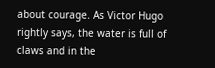about courage. As Victor Hugo rightly says, the water is full of claws and in the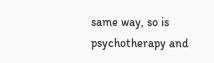same way, so is psychotherapy and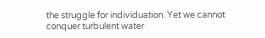the struggle for individuation. Yet we cannot conquer turbulent water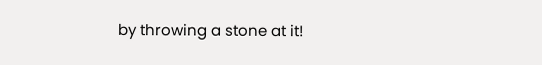by throwing a stone at it!